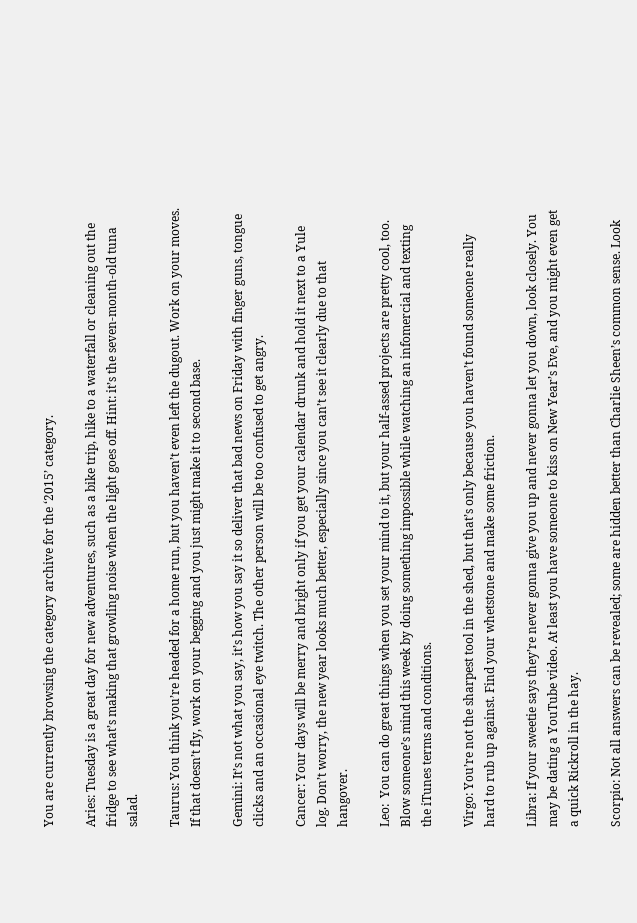You are currently browsing the category archive for the ‘2015’ category.

Aries: Tuesday is a great day for new adventures, such as a bike trip, hike to a waterfall or cleaning out the fridge to see what’s making that growling noise when the light goes off. Hint: it’s the seven-month-old tuna salad.

Taurus: You think you’re headed for a home run, but you haven’t even left the dugout. Work on your moves. If that doesn’t fly, work on your begging and you just might make it to second base.

Gemini: It’s not what you say, it’s how you say it so deliver that bad news on Friday with finger guns, tongue clicks and an occasional eye twitch. The other person will be too confused to get angry.

Cancer: Your days will be merry and bright only if you get your calendar drunk and hold it next to a Yule log. Don’t worry, the new year looks much better, especially since you can’t see it clearly due to that hangover.

Leo:  You can do great things when you set your mind to it, but your half-assed projects are pretty cool, too. Blow someone’s mind this week by doing something impossible while watching an infomercial and texting the iTunes terms and conditions.

Virgo: You’re not the sharpest tool in the shed, but that’s only because you haven’t found someone really hard to rub up against. Find your whetstone and make some friction.

Libra: If your sweetie says they’re never gonna give you up and never gonna let you down, look closely. You may be dating a YouTube video. At least you have someone to kiss on New Year’s Eve, and you might even get a quick Rickroll in the hay.

Scorpio: Not all answers can be revealed; some are hidden better than Charlie Sheen’s common sense. Look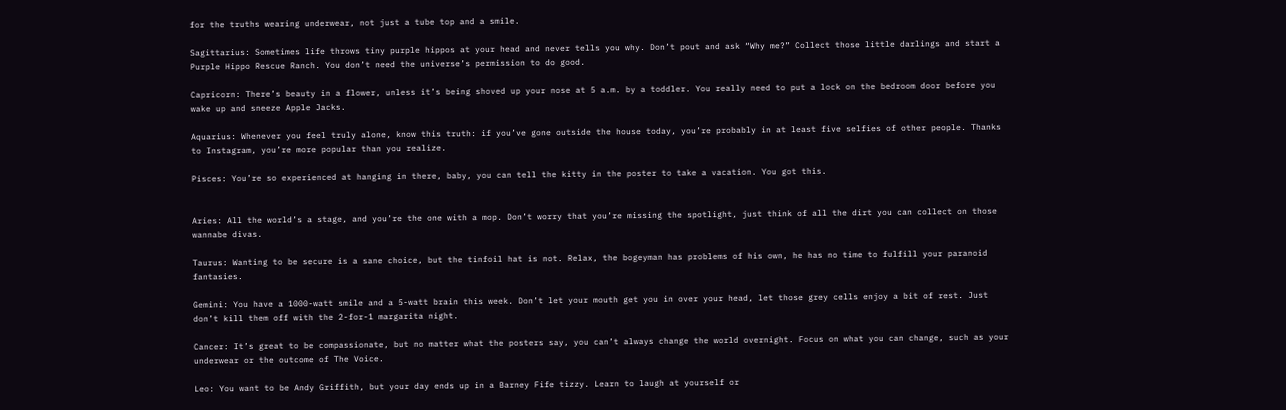for the truths wearing underwear, not just a tube top and a smile.

Sagittarius: Sometimes life throws tiny purple hippos at your head and never tells you why. Don’t pout and ask “Why me?” Collect those little darlings and start a Purple Hippo Rescue Ranch. You don’t need the universe’s permission to do good.

Capricorn: There’s beauty in a flower, unless it’s being shoved up your nose at 5 a.m. by a toddler. You really need to put a lock on the bedroom door before you wake up and sneeze Apple Jacks.

Aquarius: Whenever you feel truly alone, know this truth: if you’ve gone outside the house today, you’re probably in at least five selfies of other people. Thanks to Instagram, you’re more popular than you realize.

Pisces: You’re so experienced at hanging in there, baby, you can tell the kitty in the poster to take a vacation. You got this.


Aries: All the world’s a stage, and you’re the one with a mop. Don’t worry that you’re missing the spotlight, just think of all the dirt you can collect on those wannabe divas.

Taurus: Wanting to be secure is a sane choice, but the tinfoil hat is not. Relax, the bogeyman has problems of his own, he has no time to fulfill your paranoid fantasies.

Gemini: You have a 1000-watt smile and a 5-watt brain this week. Don’t let your mouth get you in over your head, let those grey cells enjoy a bit of rest. Just don’t kill them off with the 2-for-1 margarita night.

Cancer: It’s great to be compassionate, but no matter what the posters say, you can’t always change the world overnight. Focus on what you can change, such as your underwear or the outcome of The Voice.

Leo: You want to be Andy Griffith, but your day ends up in a Barney Fife tizzy. Learn to laugh at yourself or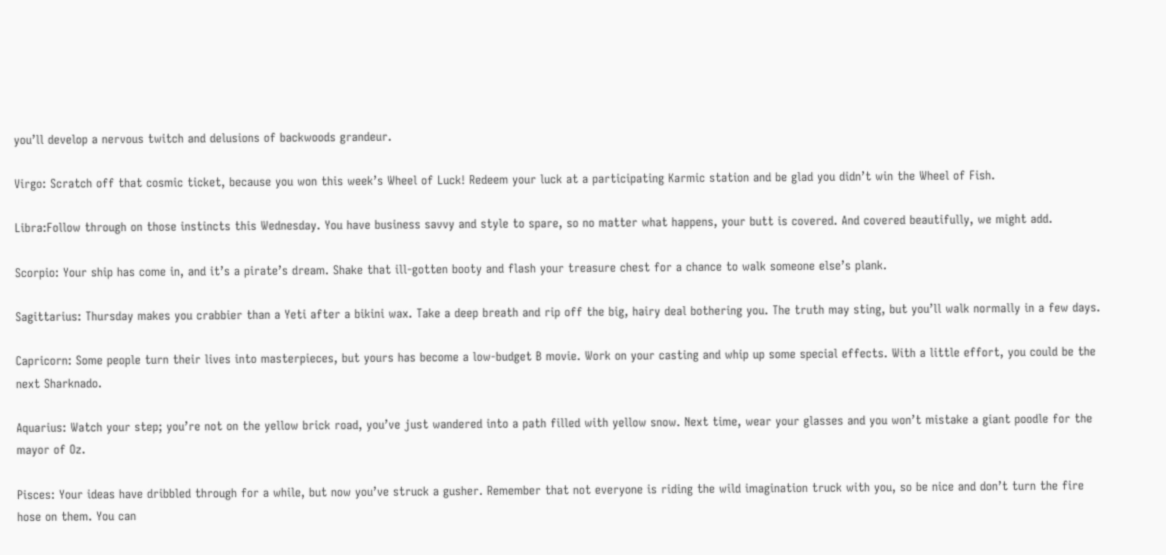you’ll develop a nervous twitch and delusions of backwoods grandeur.

Virgo: Scratch off that cosmic ticket, because you won this week’s Wheel of Luck! Redeem your luck at a participating Karmic station and be glad you didn’t win the Wheel of Fish.

Libra:Follow through on those instincts this Wednesday. You have business savvy and style to spare, so no matter what happens, your butt is covered. And covered beautifully, we might add.

Scorpio: Your ship has come in, and it’s a pirate’s dream. Shake that ill-gotten booty and flash your treasure chest for a chance to walk someone else’s plank.

Sagittarius: Thursday makes you crabbier than a Yeti after a bikini wax. Take a deep breath and rip off the big, hairy deal bothering you. The truth may sting, but you’ll walk normally in a few days.

Capricorn: Some people turn their lives into masterpieces, but yours has become a low-budget B movie. Work on your casting and whip up some special effects. With a little effort, you could be the next Sharknado.

Aquarius: Watch your step; you’re not on the yellow brick road, you’ve just wandered into a path filled with yellow snow. Next time, wear your glasses and you won’t mistake a giant poodle for the mayor of Oz.

Pisces: Your ideas have dribbled through for a while, but now you’ve struck a gusher. Remember that not everyone is riding the wild imagination truck with you, so be nice and don’t turn the fire hose on them. You can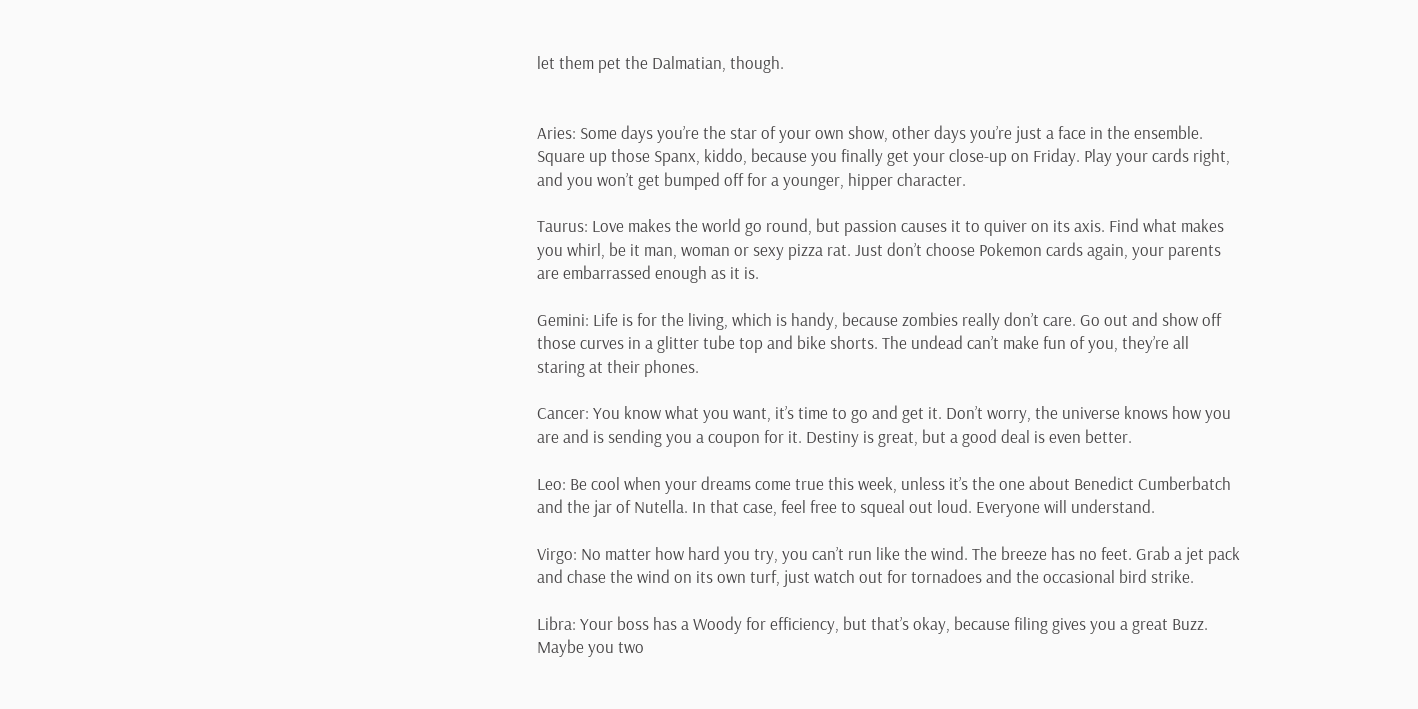let them pet the Dalmatian, though.


Aries: Some days you’re the star of your own show, other days you’re just a face in the ensemble. Square up those Spanx, kiddo, because you finally get your close-up on Friday. Play your cards right, and you won’t get bumped off for a younger, hipper character.

Taurus: Love makes the world go round, but passion causes it to quiver on its axis. Find what makes you whirl, be it man, woman or sexy pizza rat. Just don’t choose Pokemon cards again, your parents are embarrassed enough as it is.

Gemini: Life is for the living, which is handy, because zombies really don’t care. Go out and show off those curves in a glitter tube top and bike shorts. The undead can’t make fun of you, they’re all staring at their phones.

Cancer: You know what you want, it’s time to go and get it. Don’t worry, the universe knows how you are and is sending you a coupon for it. Destiny is great, but a good deal is even better.

Leo: Be cool when your dreams come true this week, unless it’s the one about Benedict Cumberbatch and the jar of Nutella. In that case, feel free to squeal out loud. Everyone will understand.

Virgo: No matter how hard you try, you can’t run like the wind. The breeze has no feet. Grab a jet pack and chase the wind on its own turf, just watch out for tornadoes and the occasional bird strike.

Libra: Your boss has a Woody for efficiency, but that’s okay, because filing gives you a great Buzz. Maybe you two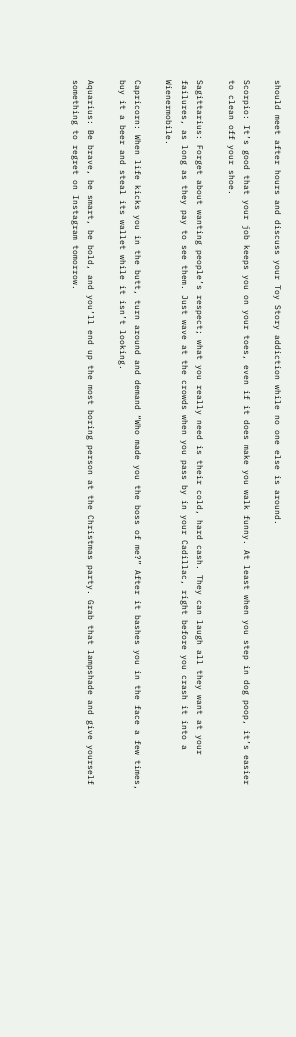should meet after hours and discuss your Toy Story addiction while no one else is around.

Scorpio: It’s good that your job keeps you on your toes, even if it does make you walk funny. At least when you step in dog poop, it’s easier to clean off your shoe.

Sagittarius: Forget about wanting people’s respect; what you really need is their cold, hard cash. They can laugh all they want at your failures, as long as they pay to see them. Just wave at the crowds when you pass by in your Cadillac, right before you crash it into a Wienermobile.

Capricorn: When life kicks you in the butt, turn around and demand “Who made you the boss of me?” After it bashes you in the face a few times, buy it a beer and steal its wallet while it isn’t looking.

Aquarius: Be brave, be smart, be bold, and you’ll end up the most boring person at the Christmas party. Grab that lampshade and give yourself something to regret on Instagram tomorrow.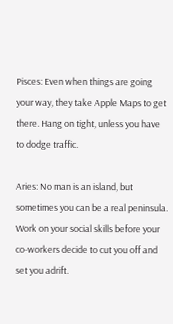Pisces: Even when things are going your way, they take Apple Maps to get there. Hang on tight, unless you have to dodge traffic.

Aries: No man is an island, but sometimes you can be a real peninsula. Work on your social skills before your co-workers decide to cut you off and set you adrift.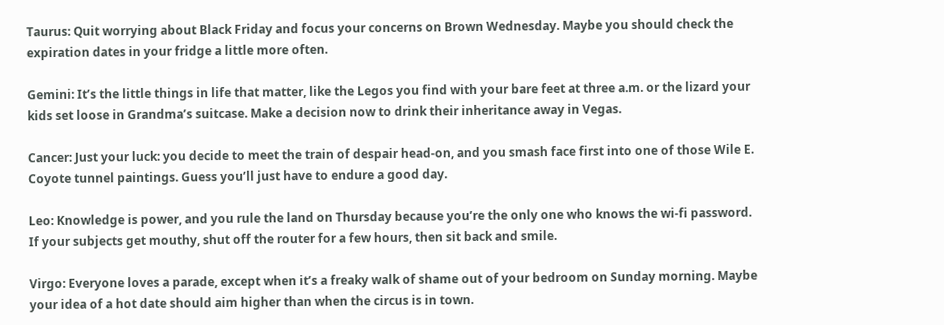Taurus: Quit worrying about Black Friday and focus your concerns on Brown Wednesday. Maybe you should check the expiration dates in your fridge a little more often.

Gemini: It’s the little things in life that matter, like the Legos you find with your bare feet at three a.m. or the lizard your kids set loose in Grandma’s suitcase. Make a decision now to drink their inheritance away in Vegas.

Cancer: Just your luck: you decide to meet the train of despair head-on, and you smash face first into one of those Wile E. Coyote tunnel paintings. Guess you’ll just have to endure a good day.

Leo: Knowledge is power, and you rule the land on Thursday because you’re the only one who knows the wi-fi password. If your subjects get mouthy, shut off the router for a few hours, then sit back and smile.

Virgo: Everyone loves a parade, except when it’s a freaky walk of shame out of your bedroom on Sunday morning. Maybe your idea of a hot date should aim higher than when the circus is in town.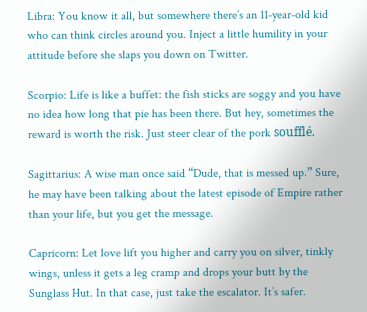Libra: You know it all, but somewhere there’s an 11-year-old kid who can think circles around you. Inject a little humility in your attitude before she slaps you down on Twitter.

Scorpio: Life is like a buffet: the fish sticks are soggy and you have no idea how long that pie has been there. But hey, sometimes the reward is worth the risk. Just steer clear of the pork soufflé.

Sagittarius: A wise man once said “Dude, that is messed up.” Sure, he may have been talking about the latest episode of Empire rather than your life, but you get the message.

Capricorn: Let love lift you higher and carry you on silver, tinkly wings, unless it gets a leg cramp and drops your butt by the Sunglass Hut. In that case, just take the escalator. It’s safer.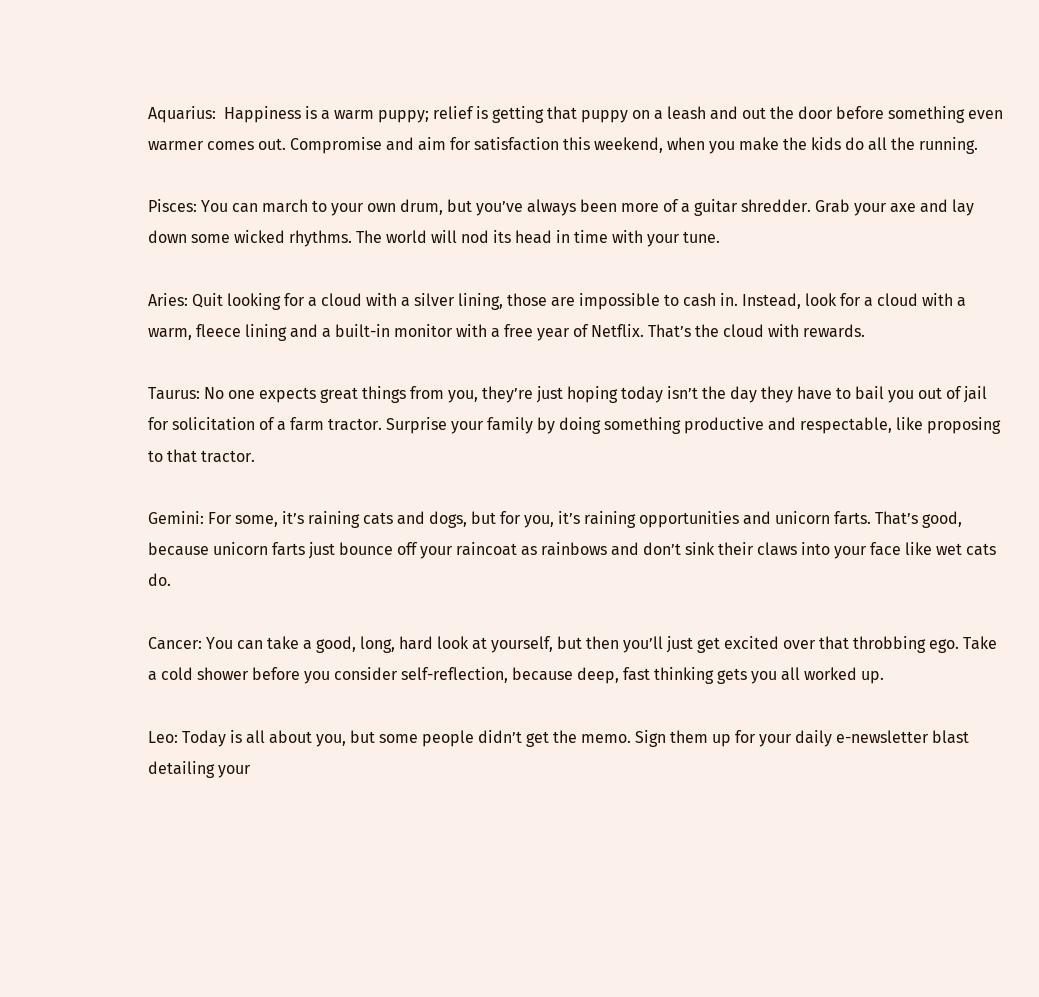Aquarius:  Happiness is a warm puppy; relief is getting that puppy on a leash and out the door before something even warmer comes out. Compromise and aim for satisfaction this weekend, when you make the kids do all the running.

Pisces: You can march to your own drum, but you’ve always been more of a guitar shredder. Grab your axe and lay down some wicked rhythms. The world will nod its head in time with your tune.

Aries: Quit looking for a cloud with a silver lining, those are impossible to cash in. Instead, look for a cloud with a warm, fleece lining and a built-in monitor with a free year of Netflix. That’s the cloud with rewards.

Taurus: No one expects great things from you, they’re just hoping today isn’t the day they have to bail you out of jail for solicitation of a farm tractor. Surprise your family by doing something productive and respectable, like proposing to that tractor.

Gemini: For some, it’s raining cats and dogs, but for you, it’s raining opportunities and unicorn farts. That’s good, because unicorn farts just bounce off your raincoat as rainbows and don’t sink their claws into your face like wet cats do.

Cancer: You can take a good, long, hard look at yourself, but then you’ll just get excited over that throbbing ego. Take a cold shower before you consider self-reflection, because deep, fast thinking gets you all worked up.

Leo: Today is all about you, but some people didn’t get the memo. Sign them up for your daily e-newsletter blast detailing your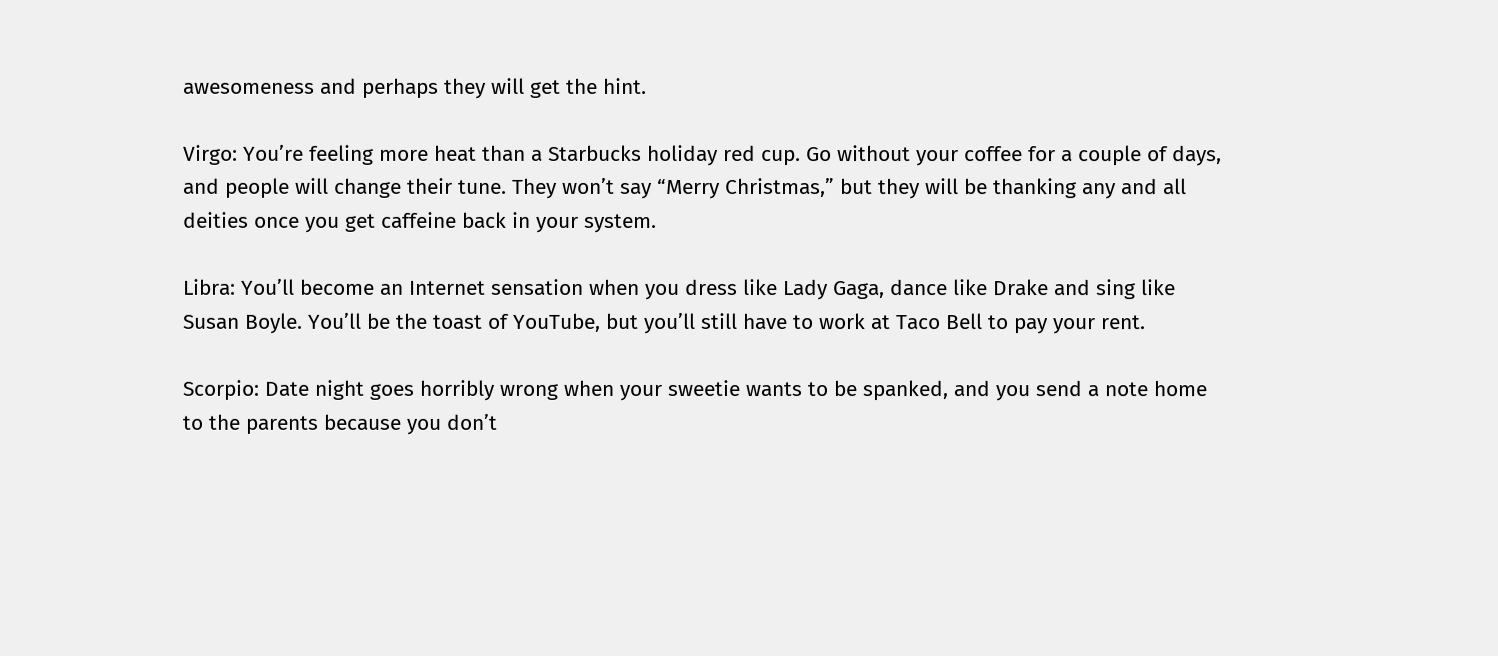awesomeness and perhaps they will get the hint.

Virgo: You’re feeling more heat than a Starbucks holiday red cup. Go without your coffee for a couple of days, and people will change their tune. They won’t say “Merry Christmas,” but they will be thanking any and all deities once you get caffeine back in your system.

Libra: You’ll become an Internet sensation when you dress like Lady Gaga, dance like Drake and sing like Susan Boyle. You’ll be the toast of YouTube, but you’ll still have to work at Taco Bell to pay your rent.

Scorpio: Date night goes horribly wrong when your sweetie wants to be spanked, and you send a note home to the parents because you don’t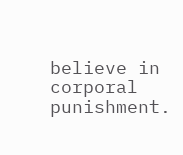believe in corporal punishment.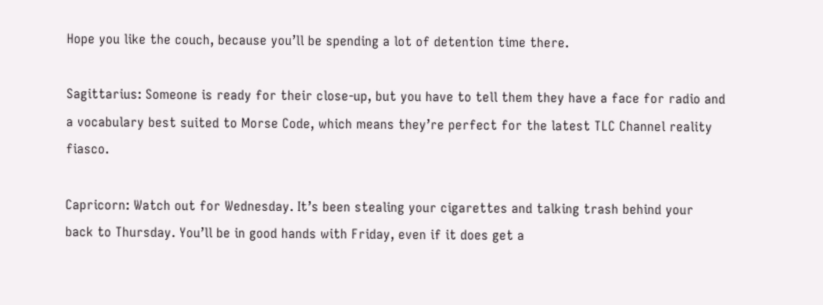Hope you like the couch, because you’ll be spending a lot of detention time there.

Sagittarius: Someone is ready for their close-up, but you have to tell them they have a face for radio and a vocabulary best suited to Morse Code, which means they’re perfect for the latest TLC Channel reality fiasco.

Capricorn: Watch out for Wednesday. It’s been stealing your cigarettes and talking trash behind your back to Thursday. You’ll be in good hands with Friday, even if it does get a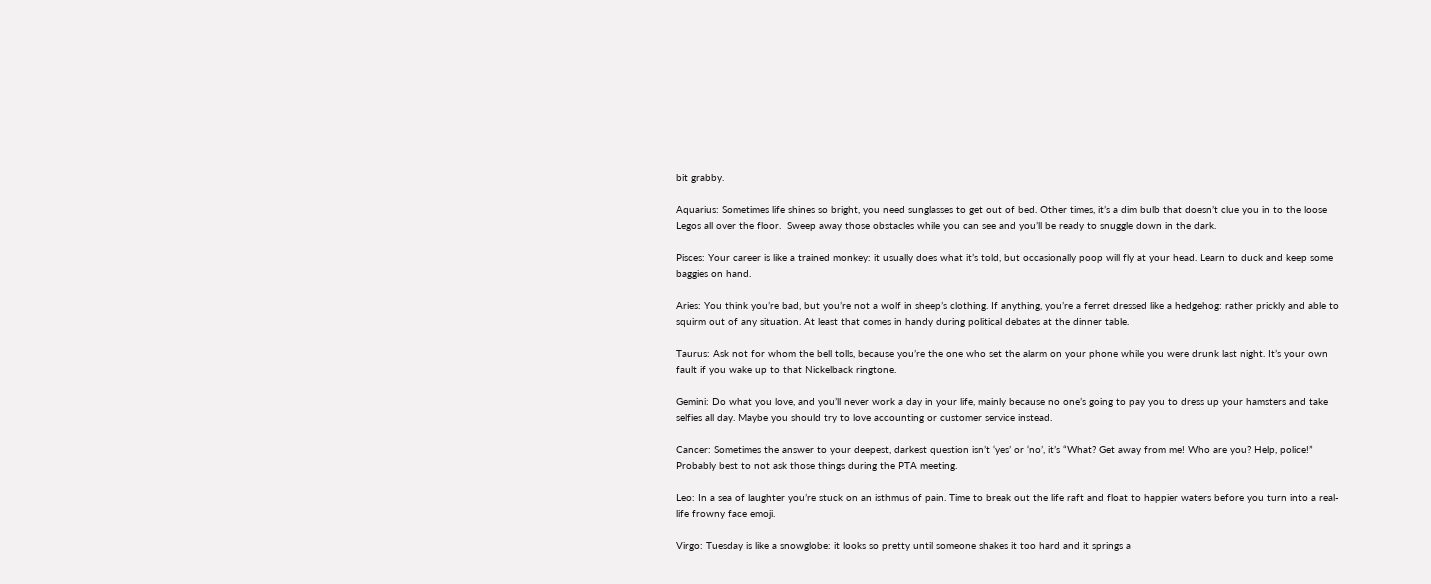bit grabby.

Aquarius: Sometimes life shines so bright, you need sunglasses to get out of bed. Other times, it’s a dim bulb that doesn’t clue you in to the loose Legos all over the floor.  Sweep away those obstacles while you can see and you’ll be ready to snuggle down in the dark.

Pisces: Your career is like a trained monkey: it usually does what it’s told, but occasionally poop will fly at your head. Learn to duck and keep some baggies on hand.

Aries: You think you’re bad, but you’re not a wolf in sheep’s clothing. If anything, you’re a ferret dressed like a hedgehog: rather prickly and able to squirm out of any situation. At least that comes in handy during political debates at the dinner table.

Taurus: Ask not for whom the bell tolls, because you’re the one who set the alarm on your phone while you were drunk last night. It’s your own fault if you wake up to that Nickelback ringtone.

Gemini: Do what you love, and you’ll never work a day in your life, mainly because no one’s going to pay you to dress up your hamsters and take selfies all day. Maybe you should try to love accounting or customer service instead.

Cancer: Sometimes the answer to your deepest, darkest question isn’t ‘yes’ or ‘no’, it’s “What? Get away from me! Who are you? Help, police!” Probably best to not ask those things during the PTA meeting.

Leo: In a sea of laughter you’re stuck on an isthmus of pain. Time to break out the life raft and float to happier waters before you turn into a real-life frowny face emoji.

Virgo: Tuesday is like a snowglobe: it looks so pretty until someone shakes it too hard and it springs a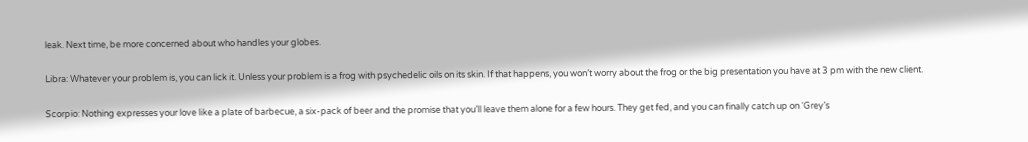leak. Next time, be more concerned about who handles your globes.

Libra: Whatever your problem is, you can lick it. Unless your problem is a frog with psychedelic oils on its skin. If that happens, you won’t worry about the frog or the big presentation you have at 3 pm with the new client.

Scorpio: Nothing expresses your love like a plate of barbecue, a six-pack of beer and the promise that you’ll leave them alone for a few hours. They get fed, and you can finally catch up on ‘Grey’s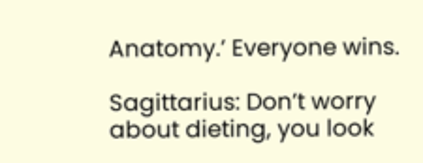Anatomy.’ Everyone wins.

Sagittarius: Don’t worry about dieting, you look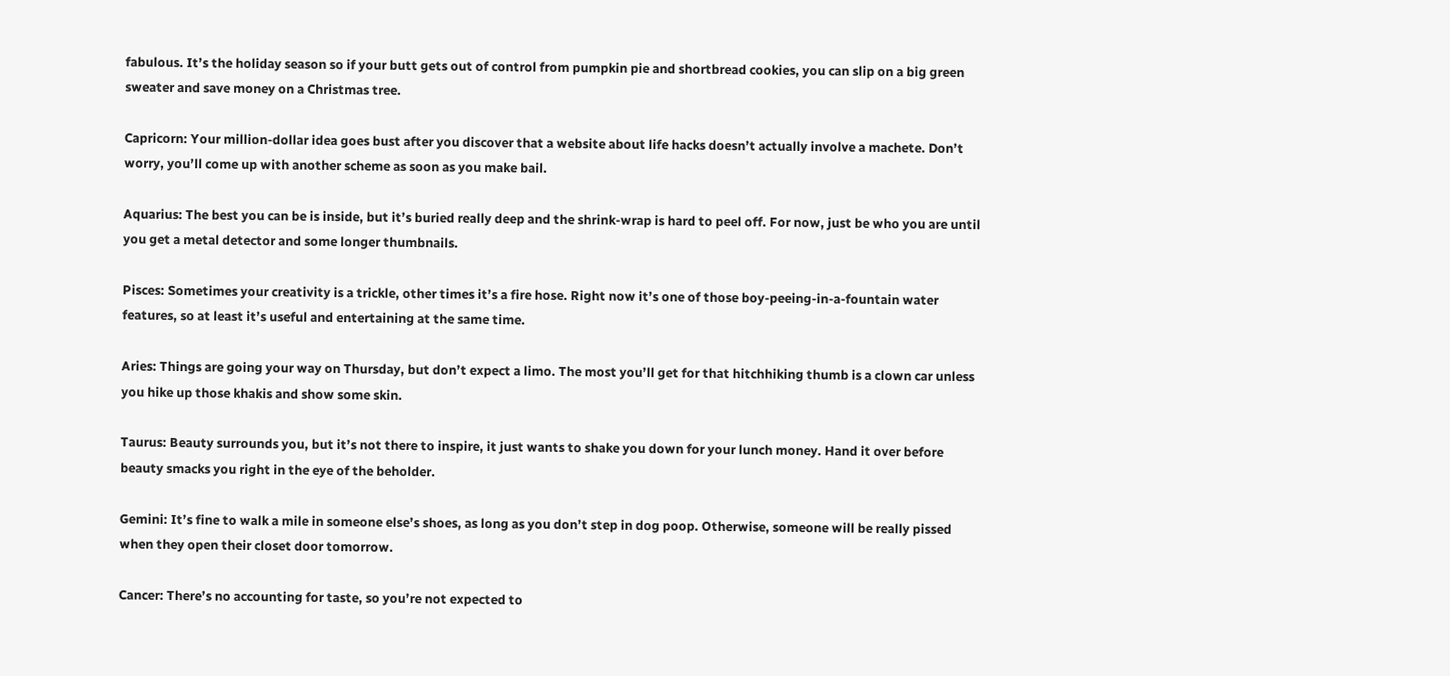fabulous. It’s the holiday season so if your butt gets out of control from pumpkin pie and shortbread cookies, you can slip on a big green sweater and save money on a Christmas tree.

Capricorn: Your million-dollar idea goes bust after you discover that a website about life hacks doesn’t actually involve a machete. Don’t worry, you’ll come up with another scheme as soon as you make bail.

Aquarius: The best you can be is inside, but it’s buried really deep and the shrink-wrap is hard to peel off. For now, just be who you are until you get a metal detector and some longer thumbnails.

Pisces: Sometimes your creativity is a trickle, other times it’s a fire hose. Right now it’s one of those boy-peeing-in-a-fountain water features, so at least it’s useful and entertaining at the same time.

Aries: Things are going your way on Thursday, but don’t expect a limo. The most you’ll get for that hitchhiking thumb is a clown car unless you hike up those khakis and show some skin.

Taurus: Beauty surrounds you, but it’s not there to inspire, it just wants to shake you down for your lunch money. Hand it over before beauty smacks you right in the eye of the beholder.

Gemini: It’s fine to walk a mile in someone else’s shoes, as long as you don’t step in dog poop. Otherwise, someone will be really pissed when they open their closet door tomorrow.

Cancer: There’s no accounting for taste, so you’re not expected to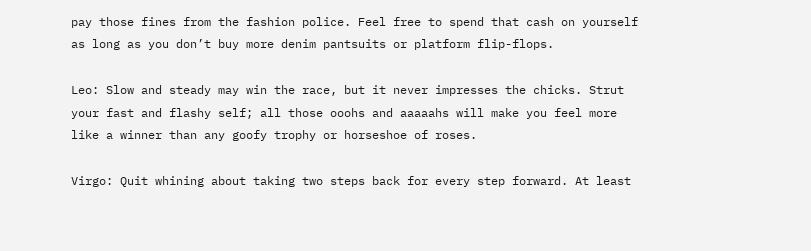pay those fines from the fashion police. Feel free to spend that cash on yourself as long as you don’t buy more denim pantsuits or platform flip-flops.

Leo: Slow and steady may win the race, but it never impresses the chicks. Strut your fast and flashy self; all those ooohs and aaaaahs will make you feel more like a winner than any goofy trophy or horseshoe of roses.

Virgo: Quit whining about taking two steps back for every step forward. At least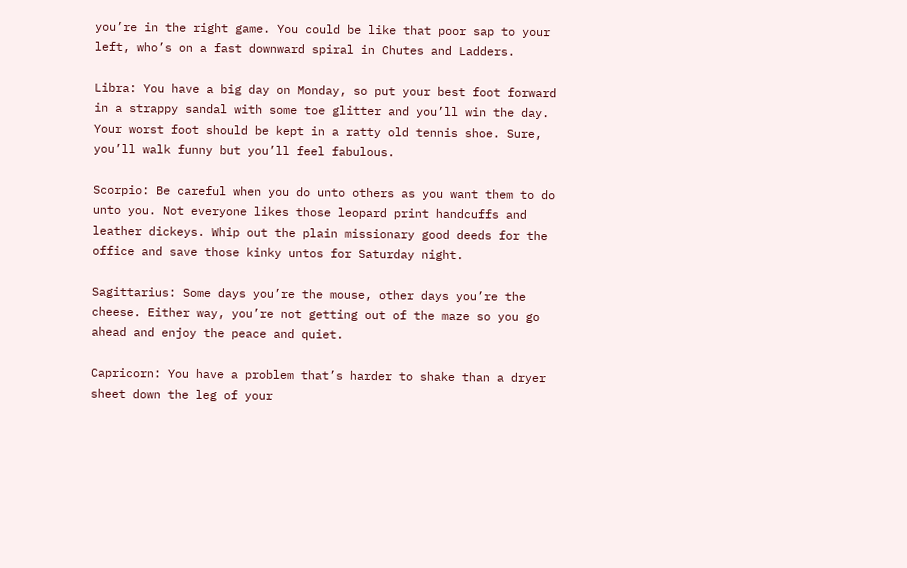you’re in the right game. You could be like that poor sap to your left, who’s on a fast downward spiral in Chutes and Ladders.

Libra: You have a big day on Monday, so put your best foot forward in a strappy sandal with some toe glitter and you’ll win the day. Your worst foot should be kept in a ratty old tennis shoe. Sure, you’ll walk funny but you’ll feel fabulous.

Scorpio: Be careful when you do unto others as you want them to do unto you. Not everyone likes those leopard print handcuffs and leather dickeys. Whip out the plain missionary good deeds for the office and save those kinky untos for Saturday night.

Sagittarius: Some days you’re the mouse, other days you’re the cheese. Either way, you’re not getting out of the maze so you go ahead and enjoy the peace and quiet.

Capricorn: You have a problem that’s harder to shake than a dryer sheet down the leg of your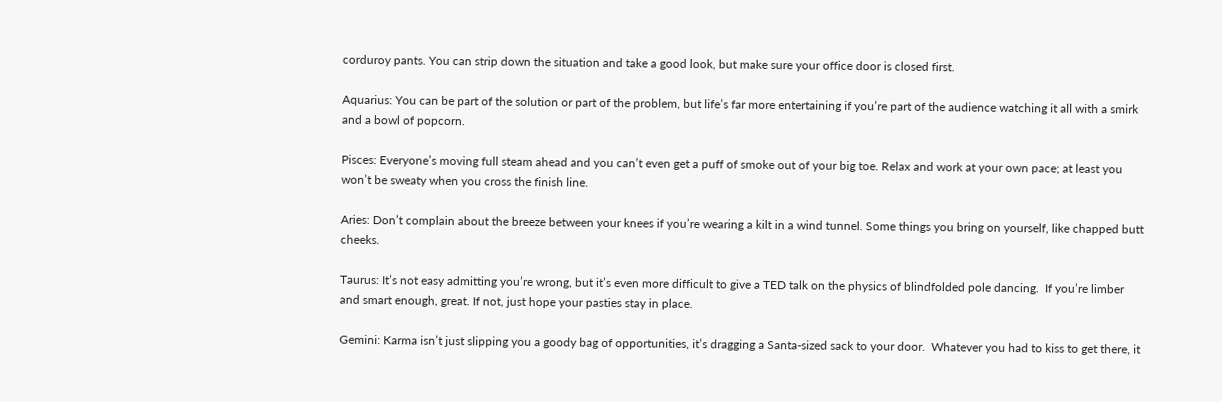corduroy pants. You can strip down the situation and take a good look, but make sure your office door is closed first.

Aquarius: You can be part of the solution or part of the problem, but life’s far more entertaining if you’re part of the audience watching it all with a smirk and a bowl of popcorn.

Pisces: Everyone’s moving full steam ahead and you can’t even get a puff of smoke out of your big toe. Relax and work at your own pace; at least you won’t be sweaty when you cross the finish line.

Aries: Don’t complain about the breeze between your knees if you’re wearing a kilt in a wind tunnel. Some things you bring on yourself, like chapped butt cheeks.

Taurus: It’s not easy admitting you’re wrong, but it’s even more difficult to give a TED talk on the physics of blindfolded pole dancing.  If you’re limber and smart enough, great. If not, just hope your pasties stay in place.

Gemini: Karma isn’t just slipping you a goody bag of opportunities, it’s dragging a Santa-sized sack to your door.  Whatever you had to kiss to get there, it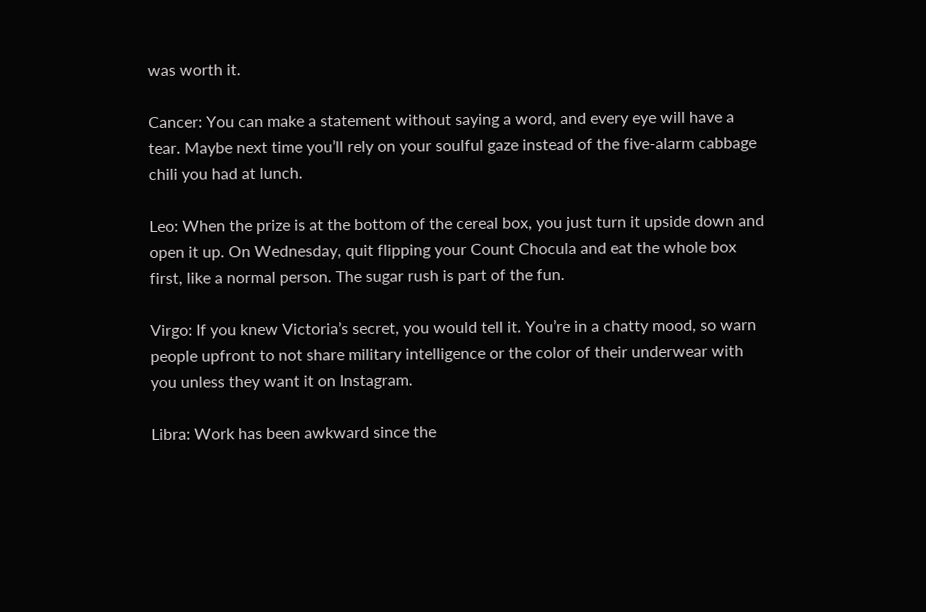was worth it.

Cancer: You can make a statement without saying a word, and every eye will have a tear. Maybe next time you’ll rely on your soulful gaze instead of the five-alarm cabbage chili you had at lunch.

Leo: When the prize is at the bottom of the cereal box, you just turn it upside down and open it up. On Wednesday, quit flipping your Count Chocula and eat the whole box first, like a normal person. The sugar rush is part of the fun.

Virgo: If you knew Victoria’s secret, you would tell it. You’re in a chatty mood, so warn people upfront to not share military intelligence or the color of their underwear with you unless they want it on Instagram.

Libra: Work has been awkward since the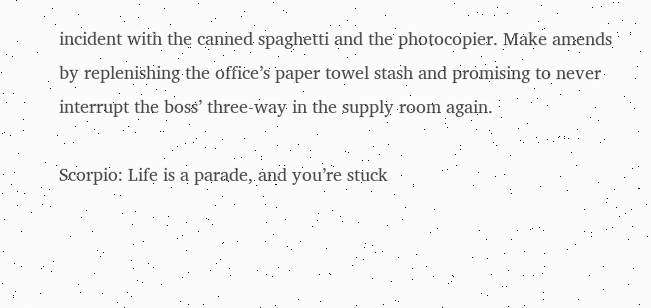incident with the canned spaghetti and the photocopier. Make amends by replenishing the office’s paper towel stash and promising to never interrupt the boss’ three-way in the supply room again.

Scorpio: Life is a parade, and you’re stuck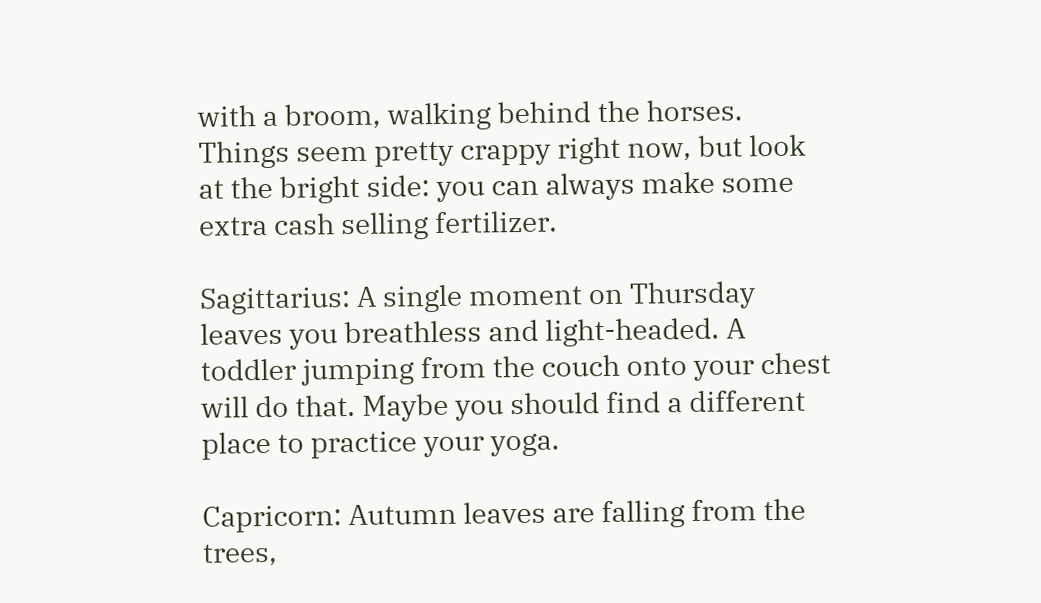with a broom, walking behind the horses. Things seem pretty crappy right now, but look at the bright side: you can always make some extra cash selling fertilizer.

Sagittarius: A single moment on Thursday leaves you breathless and light-headed. A toddler jumping from the couch onto your chest will do that. Maybe you should find a different place to practice your yoga.

Capricorn: Autumn leaves are falling from the trees,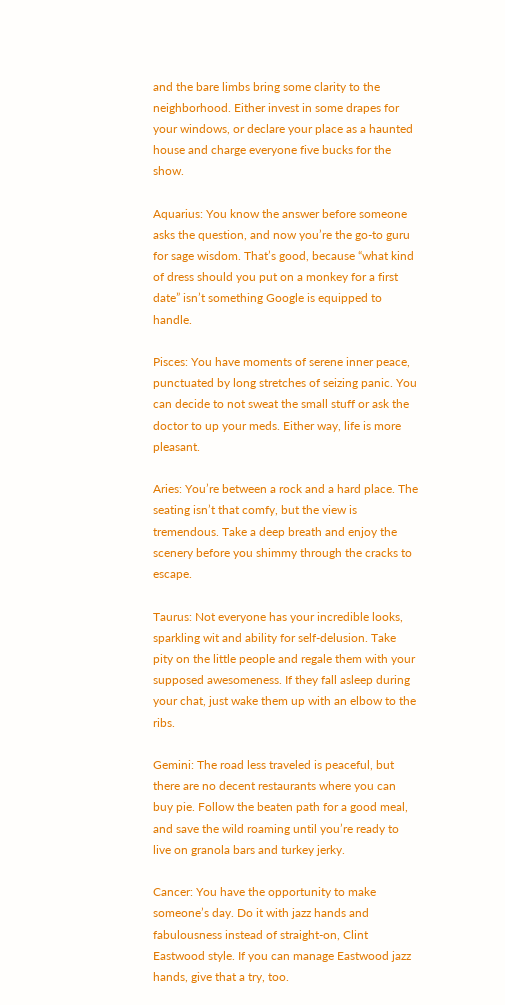and the bare limbs bring some clarity to the neighborhood. Either invest in some drapes for your windows, or declare your place as a haunted house and charge everyone five bucks for the show.

Aquarius: You know the answer before someone asks the question, and now you’re the go-to guru for sage wisdom. That’s good, because “what kind of dress should you put on a monkey for a first date” isn’t something Google is equipped to handle.

Pisces: You have moments of serene inner peace, punctuated by long stretches of seizing panic. You can decide to not sweat the small stuff or ask the doctor to up your meds. Either way, life is more pleasant.

Aries: You’re between a rock and a hard place. The seating isn’t that comfy, but the view is tremendous. Take a deep breath and enjoy the scenery before you shimmy through the cracks to escape.

Taurus: Not everyone has your incredible looks, sparkling wit and ability for self-delusion. Take pity on the little people and regale them with your supposed awesomeness. If they fall asleep during your chat, just wake them up with an elbow to the ribs.

Gemini: The road less traveled is peaceful, but there are no decent restaurants where you can buy pie. Follow the beaten path for a good meal, and save the wild roaming until you’re ready to live on granola bars and turkey jerky.

Cancer: You have the opportunity to make someone’s day. Do it with jazz hands and fabulousness instead of straight-on, Clint Eastwood style. If you can manage Eastwood jazz hands, give that a try, too.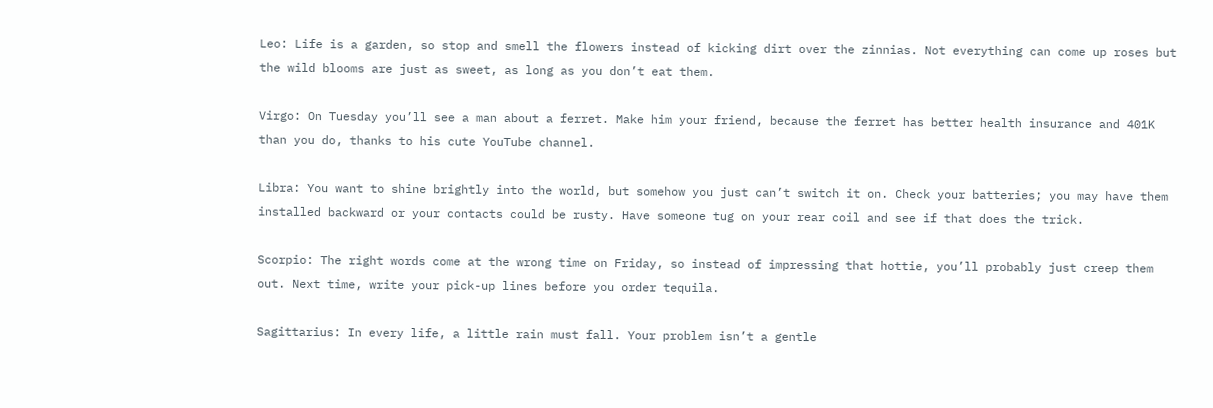Leo: Life is a garden, so stop and smell the flowers instead of kicking dirt over the zinnias. Not everything can come up roses but the wild blooms are just as sweet, as long as you don’t eat them.

Virgo: On Tuesday you’ll see a man about a ferret. Make him your friend, because the ferret has better health insurance and 401K than you do, thanks to his cute YouTube channel.

Libra: You want to shine brightly into the world, but somehow you just can’t switch it on. Check your batteries; you may have them installed backward or your contacts could be rusty. Have someone tug on your rear coil and see if that does the trick.

Scorpio: The right words come at the wrong time on Friday, so instead of impressing that hottie, you’ll probably just creep them out. Next time, write your pick-up lines before you order tequila.

Sagittarius: In every life, a little rain must fall. Your problem isn’t a gentle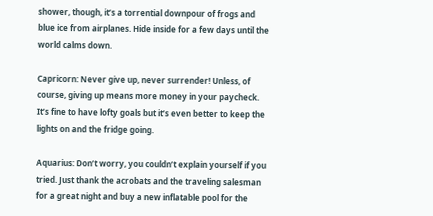shower, though, it’s a torrential downpour of frogs and blue ice from airplanes. Hide inside for a few days until the world calms down.

Capricorn: Never give up, never surrender! Unless, of course, giving up means more money in your paycheck. It’s fine to have lofty goals but it’s even better to keep the lights on and the fridge going.

Aquarius: Don’t worry, you couldn’t explain yourself if you tried. Just thank the acrobats and the traveling salesman for a great night and buy a new inflatable pool for the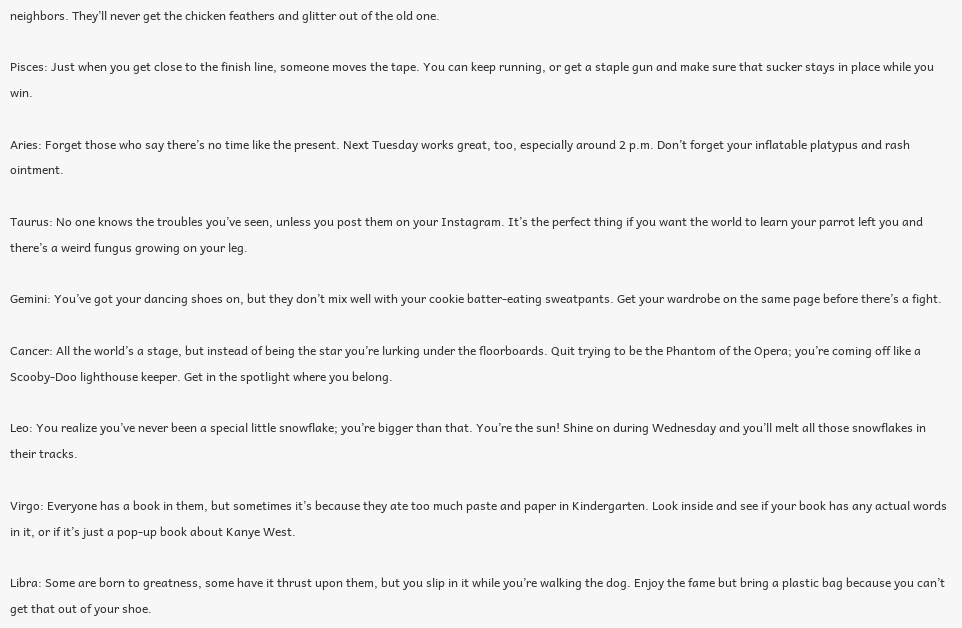neighbors. They’ll never get the chicken feathers and glitter out of the old one.

Pisces: Just when you get close to the finish line, someone moves the tape. You can keep running, or get a staple gun and make sure that sucker stays in place while you win.

Aries: Forget those who say there’s no time like the present. Next Tuesday works great, too, especially around 2 p.m. Don’t forget your inflatable platypus and rash ointment.

Taurus: No one knows the troubles you’ve seen, unless you post them on your Instagram. It’s the perfect thing if you want the world to learn your parrot left you and there’s a weird fungus growing on your leg.

Gemini: You’ve got your dancing shoes on, but they don’t mix well with your cookie batter-eating sweatpants. Get your wardrobe on the same page before there’s a fight.

Cancer: All the world’s a stage, but instead of being the star you’re lurking under the floorboards. Quit trying to be the Phantom of the Opera; you’re coming off like a Scooby-Doo lighthouse keeper. Get in the spotlight where you belong.

Leo: You realize you’ve never been a special little snowflake; you’re bigger than that. You’re the sun! Shine on during Wednesday and you’ll melt all those snowflakes in their tracks.

Virgo: Everyone has a book in them, but sometimes it’s because they ate too much paste and paper in Kindergarten. Look inside and see if your book has any actual words in it, or if it’s just a pop-up book about Kanye West.

Libra: Some are born to greatness, some have it thrust upon them, but you slip in it while you’re walking the dog. Enjoy the fame but bring a plastic bag because you can’t get that out of your shoe.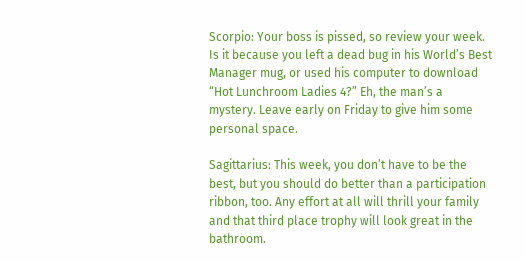Scorpio: Your boss is pissed, so review your week. Is it because you left a dead bug in his World’s Best Manager mug, or used his computer to download “Hot Lunchroom Ladies 4?” Eh, the man’s a mystery. Leave early on Friday to give him some personal space.

Sagittarius: This week, you don’t have to be the best, but you should do better than a participation ribbon, too. Any effort at all will thrill your family and that third place trophy will look great in the bathroom.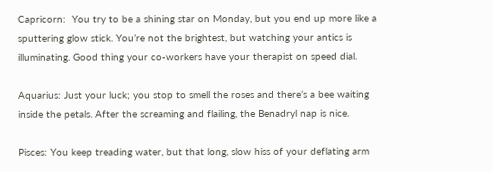Capricorn:  You try to be a shining star on Monday, but you end up more like a sputtering glow stick. You’re not the brightest, but watching your antics is illuminating. Good thing your co-workers have your therapist on speed dial.

Aquarius: Just your luck; you stop to smell the roses and there’s a bee waiting inside the petals. After the screaming and flailing, the Benadryl nap is nice.

Pisces: You keep treading water, but that long, slow hiss of your deflating arm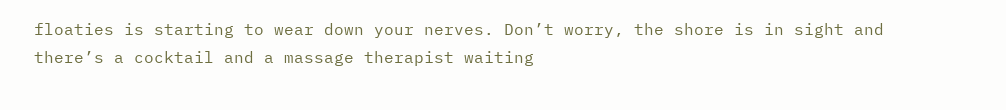floaties is starting to wear down your nerves. Don’t worry, the shore is in sight and there’s a cocktail and a massage therapist waiting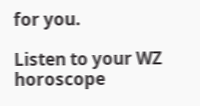for you.

Listen to your WZ horoscope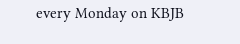every Monday on KBJB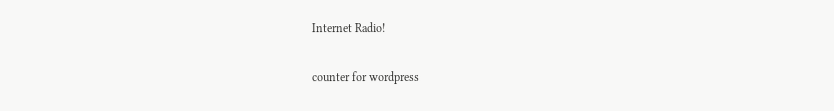Internet Radio!

counter for wordpress